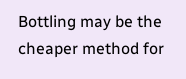Bottling may be the cheaper method for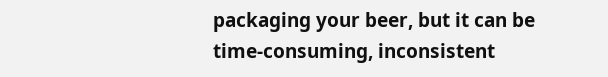packaging your beer, but it can be time-consuming, inconsistent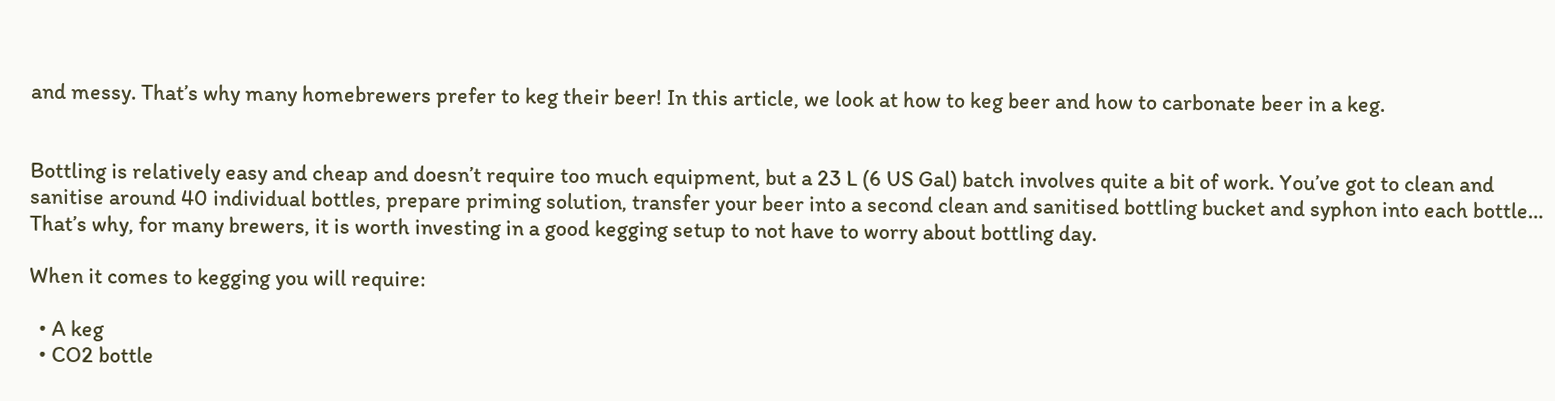and messy. That’s why many homebrewers prefer to keg their beer! In this article, we look at how to keg beer and how to carbonate beer in a keg.


Bottling is relatively easy and cheap and doesn’t require too much equipment, but a 23 L (6 US Gal) batch involves quite a bit of work. You’ve got to clean and sanitise around 40 individual bottles, prepare priming solution, transfer your beer into a second clean and sanitised bottling bucket and syphon into each bottle… That’s why, for many brewers, it is worth investing in a good kegging setup to not have to worry about bottling day.

When it comes to kegging you will require:

  • A keg
  • CO2 bottle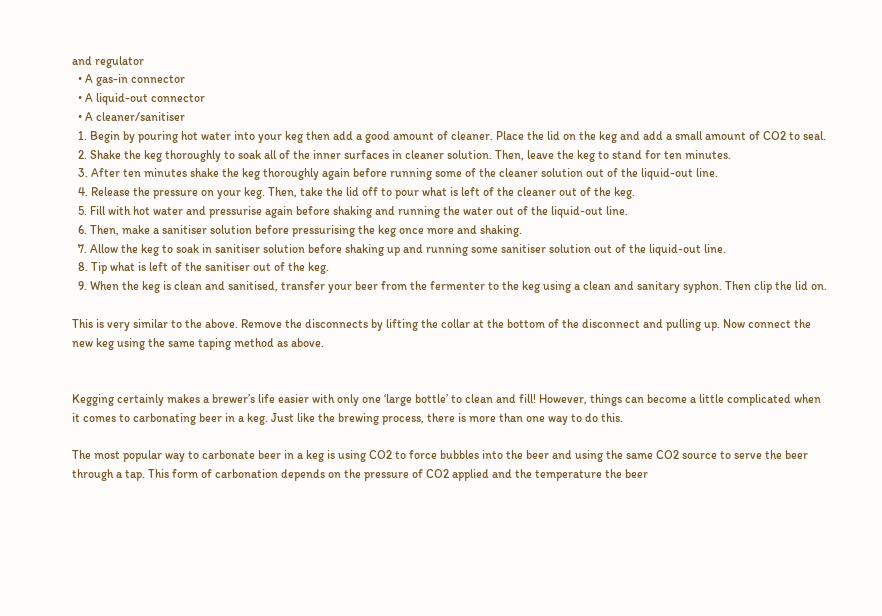and regulator
  • A gas-in connector
  • A liquid-out connector
  • A cleaner/sanitiser
  1. Begin by pouring hot water into your keg then add a good amount of cleaner. Place the lid on the keg and add a small amount of CO2 to seal.
  2. Shake the keg thoroughly to soak all of the inner surfaces in cleaner solution. Then, leave the keg to stand for ten minutes.
  3. After ten minutes shake the keg thoroughly again before running some of the cleaner solution out of the liquid-out line.
  4. Release the pressure on your keg. Then, take the lid off to pour what is left of the cleaner out of the keg.
  5. Fill with hot water and pressurise again before shaking and running the water out of the liquid-out line.
  6. Then, make a sanitiser solution before pressurising the keg once more and shaking.
  7. Allow the keg to soak in sanitiser solution before shaking up and running some sanitiser solution out of the liquid-out line.
  8. Tip what is left of the sanitiser out of the keg.
  9. When the keg is clean and sanitised, transfer your beer from the fermenter to the keg using a clean and sanitary syphon. Then clip the lid on.

This is very similar to the above. Remove the disconnects by lifting the collar at the bottom of the disconnect and pulling up. Now connect the new keg using the same taping method as above.


Kegging certainly makes a brewer’s life easier with only one ‘large bottle’ to clean and fill! However, things can become a little complicated when it comes to carbonating beer in a keg. Just like the brewing process, there is more than one way to do this.

The most popular way to carbonate beer in a keg is using CO2 to force bubbles into the beer and using the same CO2 source to serve the beer through a tap. This form of carbonation depends on the pressure of CO2 applied and the temperature the beer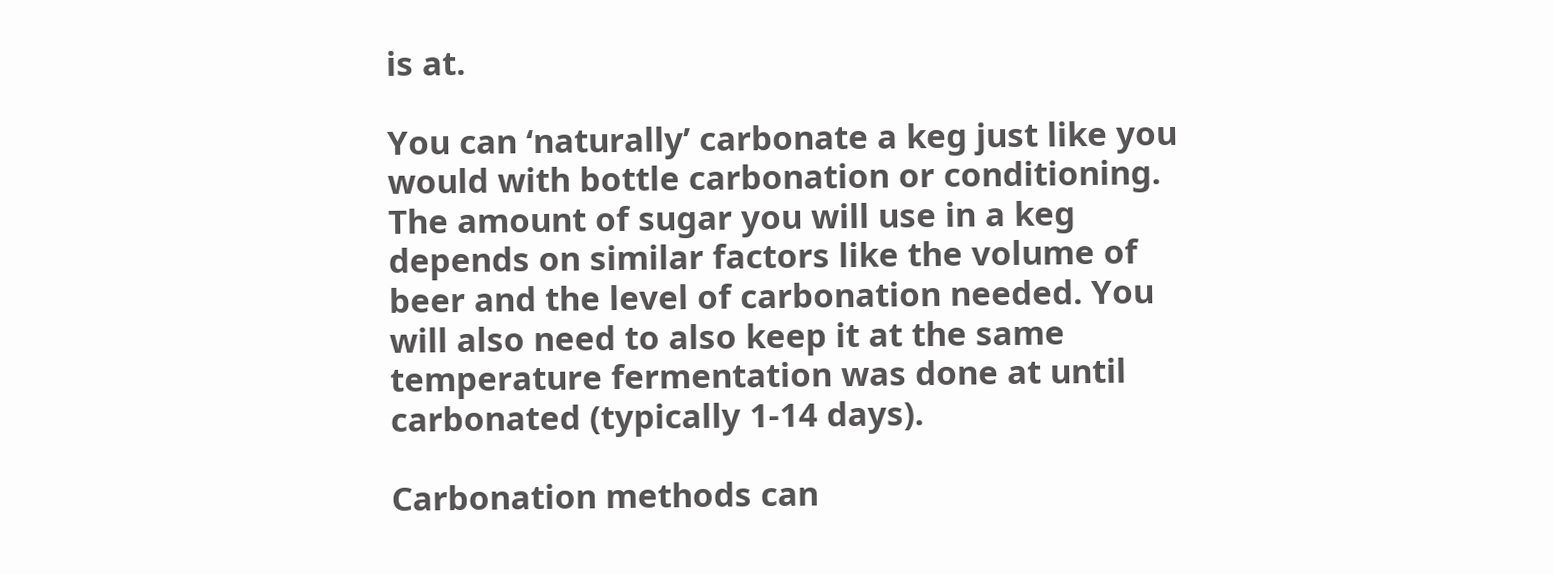is at.

You can ‘naturally’ carbonate a keg just like you would with bottle carbonation or conditioning. The amount of sugar you will use in a keg depends on similar factors like the volume of beer and the level of carbonation needed. You will also need to also keep it at the same temperature fermentation was done at until carbonated (typically 1-14 days).

Carbonation methods can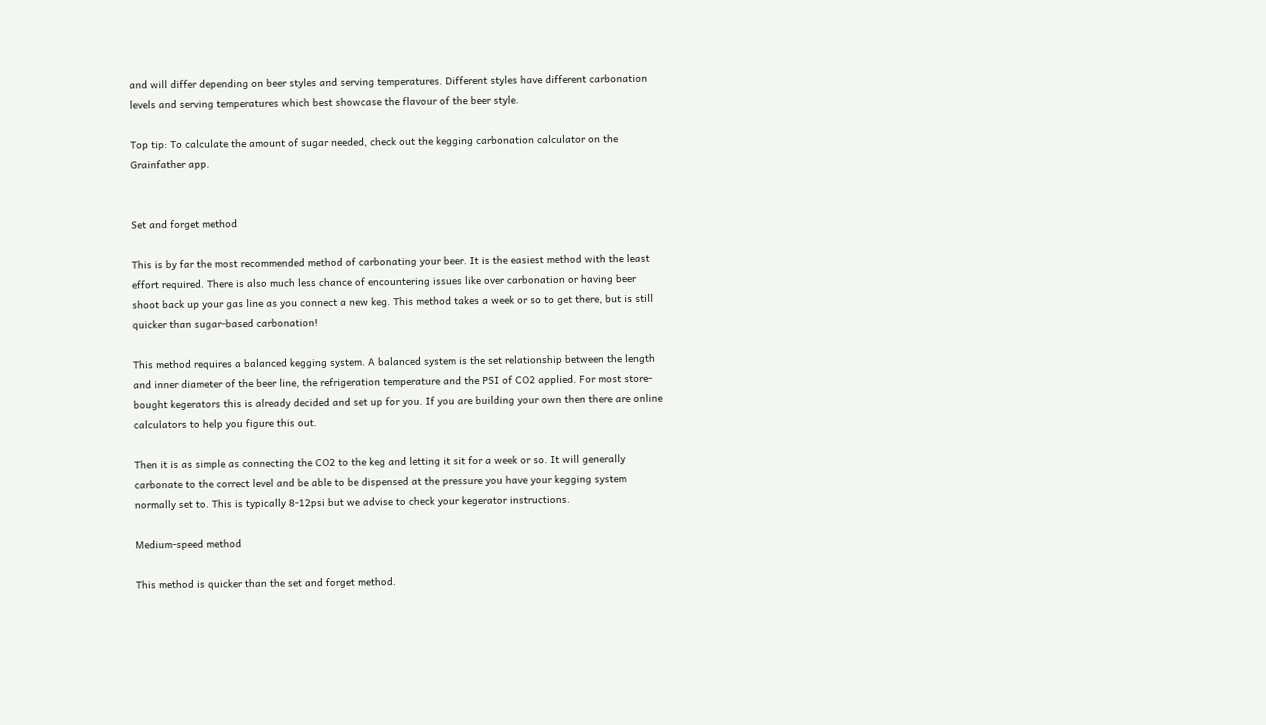and will differ depending on beer styles and serving temperatures. Different styles have different carbonation levels and serving temperatures which best showcase the flavour of the beer style.

Top tip: To calculate the amount of sugar needed, check out the kegging carbonation calculator on the Grainfather app.


Set and forget method

This is by far the most recommended method of carbonating your beer. It is the easiest method with the least effort required. There is also much less chance of encountering issues like over carbonation or having beer shoot back up your gas line as you connect a new keg. This method takes a week or so to get there, but is still quicker than sugar-based carbonation!

This method requires a balanced kegging system. A balanced system is the set relationship between the length and inner diameter of the beer line, the refrigeration temperature and the PSI of CO2 applied. For most store-bought kegerators this is already decided and set up for you. If you are building your own then there are online calculators to help you figure this out.

Then it is as simple as connecting the CO2 to the keg and letting it sit for a week or so. It will generally carbonate to the correct level and be able to be dispensed at the pressure you have your kegging system normally set to. This is typically 8-12psi but we advise to check your kegerator instructions.

Medium-speed method

This method is quicker than the set and forget method.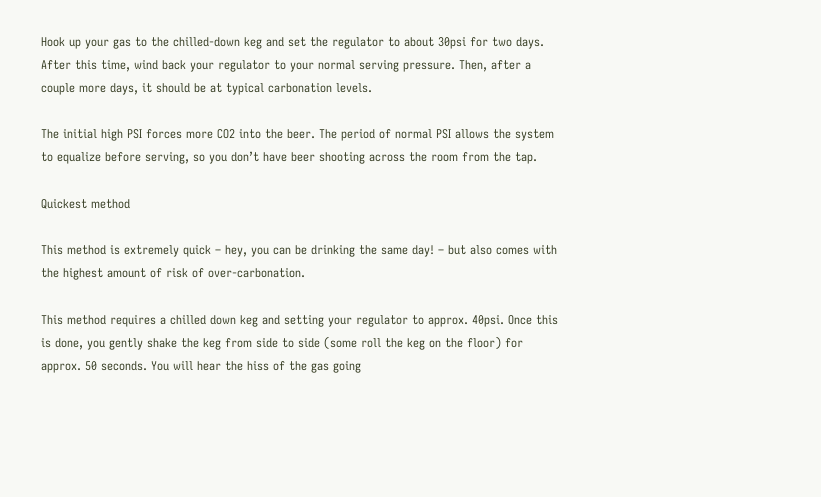Hook up your gas to the chilled-down keg and set the regulator to about 30psi for two days. After this time, wind back your regulator to your normal serving pressure. Then, after a couple more days, it should be at typical carbonation levels.

The initial high PSI forces more CO2 into the beer. The period of normal PSI allows the system to equalize before serving, so you don’t have beer shooting across the room from the tap.

Quickest method

This method is extremely quick – hey, you can be drinking the same day! – but also comes with the highest amount of risk of over-carbonation.

This method requires a chilled down keg and setting your regulator to approx. 40psi. Once this is done, you gently shake the keg from side to side (some roll the keg on the floor) for approx. 50 seconds. You will hear the hiss of the gas going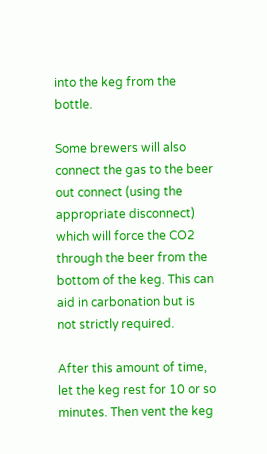into the keg from the bottle.

Some brewers will also connect the gas to the beer out connect (using the appropriate disconnect) which will force the CO2 through the beer from the bottom of the keg. This can aid in carbonation but is not strictly required.

After this amount of time, let the keg rest for 10 or so minutes. Then vent the keg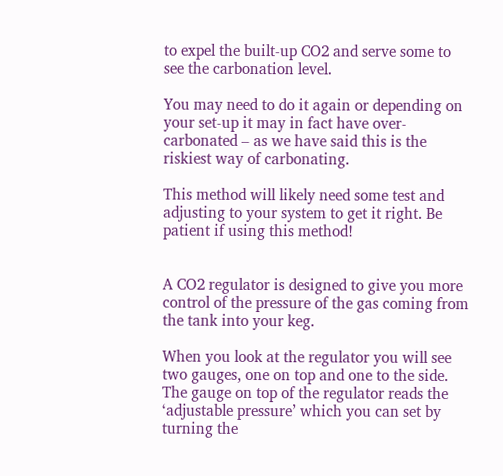to expel the built-up CO2 and serve some to see the carbonation level.

You may need to do it again or depending on your set-up it may in fact have over-carbonated – as we have said this is the riskiest way of carbonating.

This method will likely need some test and adjusting to your system to get it right. Be patient if using this method!


A CO2 regulator is designed to give you more control of the pressure of the gas coming from the tank into your keg.

When you look at the regulator you will see two gauges, one on top and one to the side. The gauge on top of the regulator reads the ‘adjustable pressure’ which you can set by turning the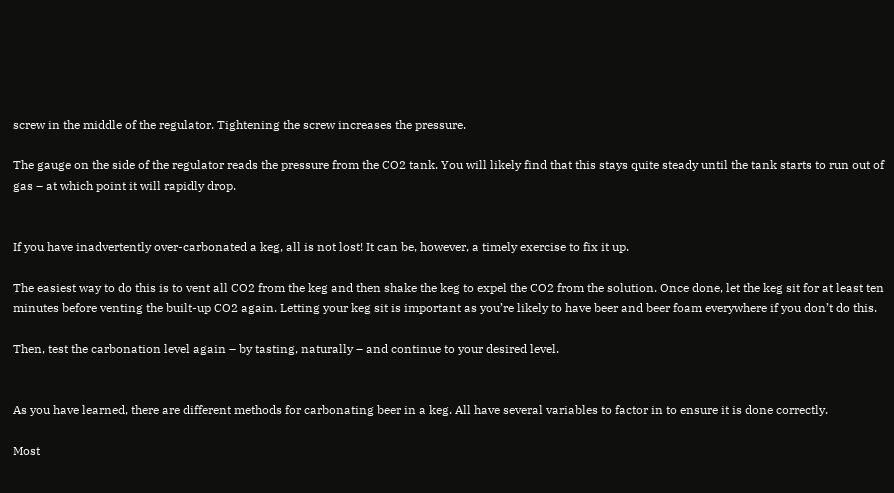screw in the middle of the regulator. Tightening the screw increases the pressure.

The gauge on the side of the regulator reads the pressure from the CO2 tank. You will likely find that this stays quite steady until the tank starts to run out of gas – at which point it will rapidly drop.


If you have inadvertently over-carbonated a keg, all is not lost! It can be, however, a timely exercise to fix it up.

The easiest way to do this is to vent all CO2 from the keg and then shake the keg to expel the CO2 from the solution. Once done, let the keg sit for at least ten minutes before venting the built-up CO2 again. Letting your keg sit is important as you’re likely to have beer and beer foam everywhere if you don’t do this.

Then, test the carbonation level again – by tasting, naturally – and continue to your desired level.


As you have learned, there are different methods for carbonating beer in a keg. All have several variables to factor in to ensure it is done correctly.

Most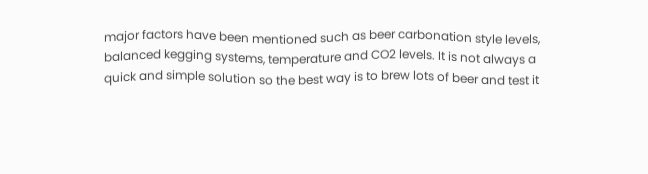major factors have been mentioned such as beer carbonation style levels, balanced kegging systems, temperature and CO2 levels. It is not always a quick and simple solution so the best way is to brew lots of beer and test it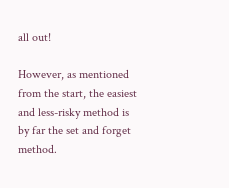all out!

However, as mentioned from the start, the easiest and less-risky method is by far the set and forget method.